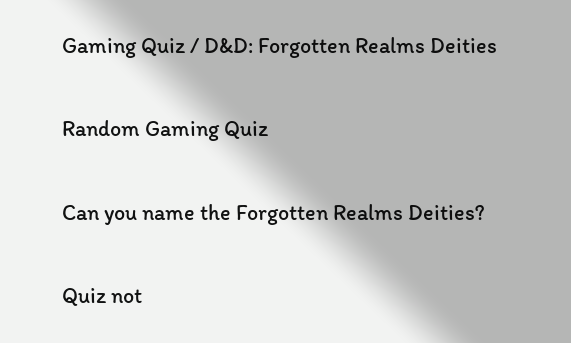Gaming Quiz / D&D: Forgotten Realms Deities

Random Gaming Quiz

Can you name the Forgotten Realms Deities?

Quiz not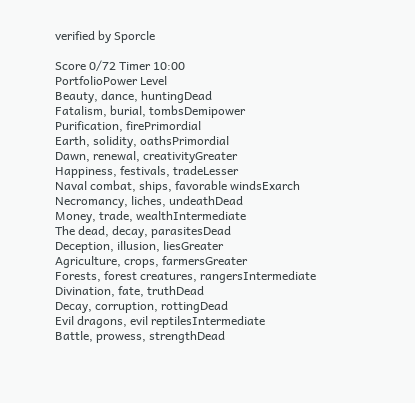verified by Sporcle

Score 0/72 Timer 10:00
PortfolioPower Level
Beauty, dance, huntingDead
Fatalism, burial, tombsDemipower
Purification, firePrimordial
Earth, solidity, oathsPrimordial
Dawn, renewal, creativityGreater
Happiness, festivals, tradeLesser
Naval combat, ships, favorable windsExarch
Necromancy, liches, undeathDead
Money, trade, wealthIntermediate
The dead, decay, parasitesDead
Deception, illusion, liesGreater
Agriculture, crops, farmersGreater
Forests, forest creatures, rangersIntermediate
Divination, fate, truthDead
Decay, corruption, rottingDead
Evil dragons, evil reptilesIntermediate
Battle, prowess, strengthDead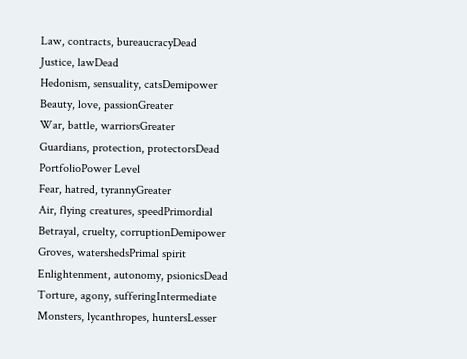Law, contracts, bureaucracyDead
Justice, lawDead
Hedonism, sensuality, catsDemipower
Beauty, love, passionGreater
War, battle, warriorsGreater
Guardians, protection, protectorsDead
PortfolioPower Level
Fear, hatred, tyrannyGreater
Air, flying creatures, speedPrimordial
Betrayal, cruelty, corruptionDemipower
Groves, watershedsPrimal spirit
Enlightenment, autonomy, psionicsDead
Torture, agony, sufferingIntermediate
Monsters, lycanthropes, huntersLesser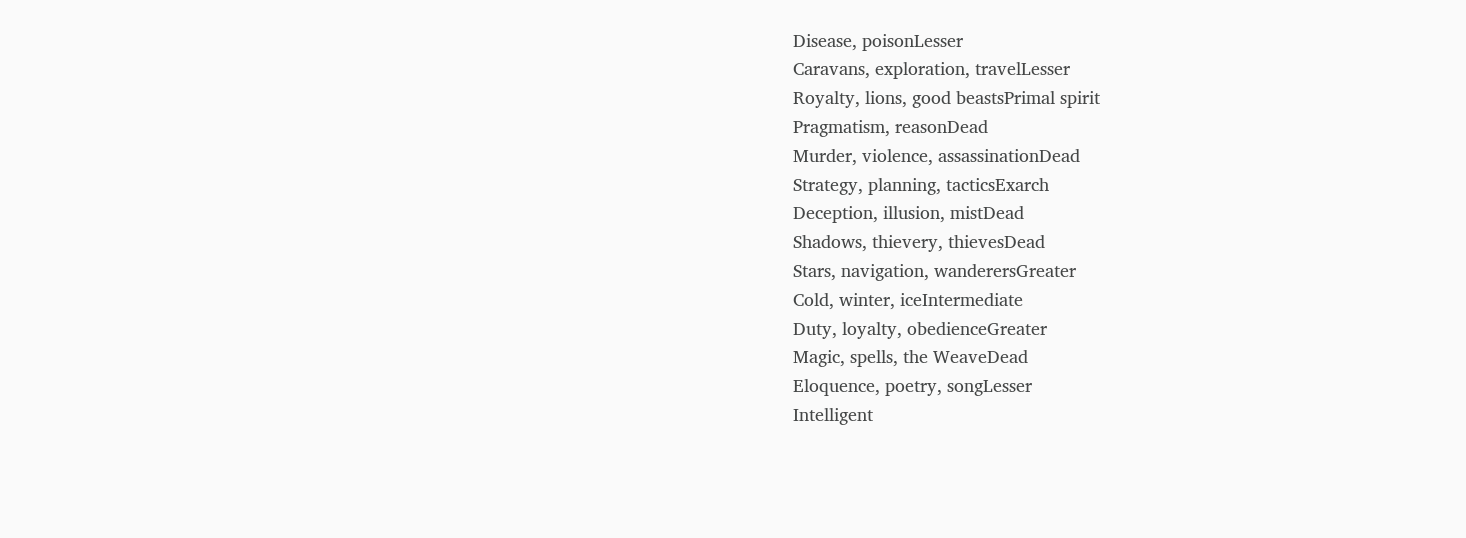Disease, poisonLesser
Caravans, exploration, travelLesser
Royalty, lions, good beastsPrimal spirit
Pragmatism, reasonDead
Murder, violence, assassinationDead
Strategy, planning, tacticsExarch
Deception, illusion, mistDead
Shadows, thievery, thievesDead
Stars, navigation, wanderersGreater
Cold, winter, iceIntermediate
Duty, loyalty, obedienceGreater
Magic, spells, the WeaveDead
Eloquence, poetry, songLesser
Intelligent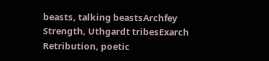beasts, talking beastsArchfey
Strength, Uthgardt tribesExarch
Retribution, poetic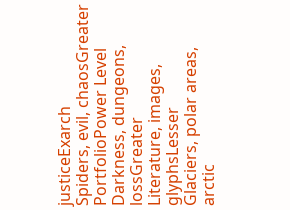justiceExarch
Spiders, evil, chaosGreater
PortfolioPower Level
Darkness, dungeons, lossGreater
Literature, images, glyphsLesser
Glaciers, polar areas, arctic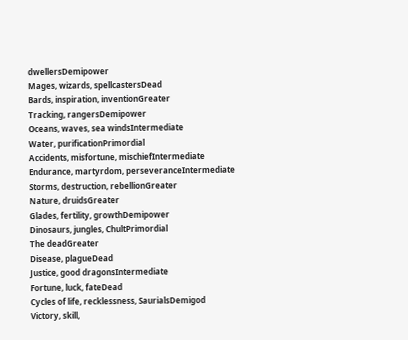dwellersDemipower
Mages, wizards, spellcastersDead
Bards, inspiration, inventionGreater
Tracking, rangersDemipower
Oceans, waves, sea windsIntermediate
Water, purificationPrimordial
Accidents, misfortune, mischiefIntermediate
Endurance, martyrdom, perseveranceIntermediate
Storms, destruction, rebellionGreater
Nature, druidsGreater
Glades, fertility, growthDemipower
Dinosaurs, jungles, ChultPrimordial
The deadGreater
Disease, plagueDead
Justice, good dragonsIntermediate
Fortune, luck, fateDead
Cycles of life, recklessness, SaurialsDemigod
Victory, skill,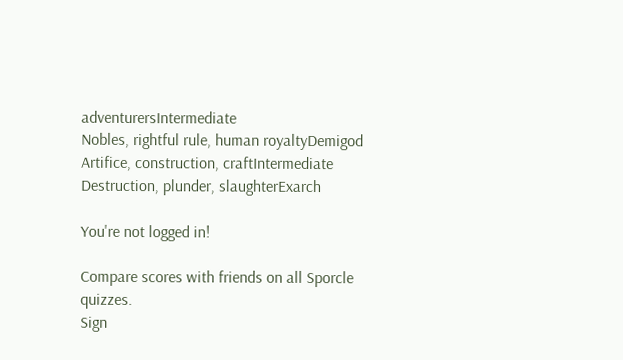adventurersIntermediate
Nobles, rightful rule, human royaltyDemigod
Artifice, construction, craftIntermediate
Destruction, plunder, slaughterExarch

You're not logged in!

Compare scores with friends on all Sporcle quizzes.
Sign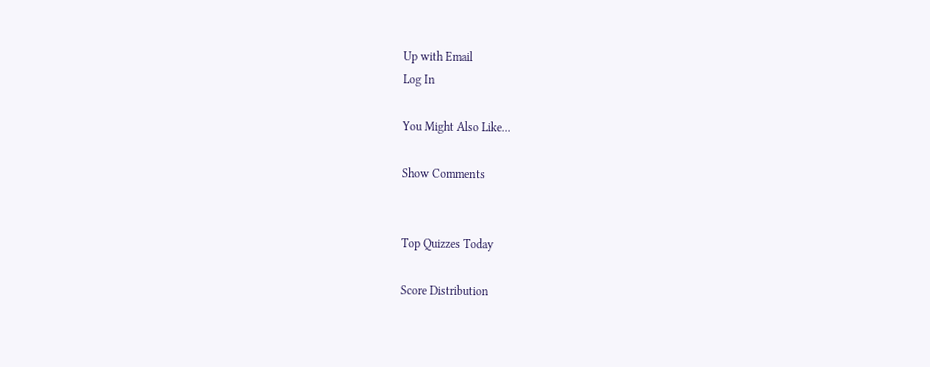Up with Email
Log In

You Might Also Like...

Show Comments


Top Quizzes Today

Score Distribution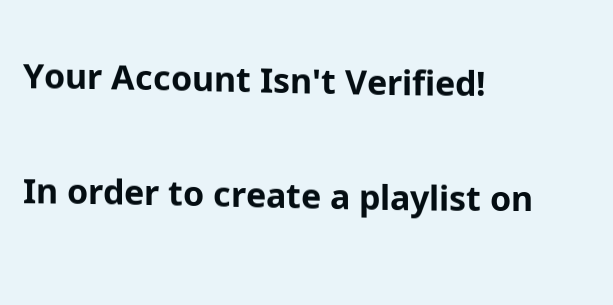Your Account Isn't Verified!

In order to create a playlist on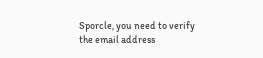Sporcle, you need to verify the email address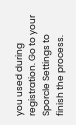you used during registration. Go to your Sporcle Settings to finish the process.